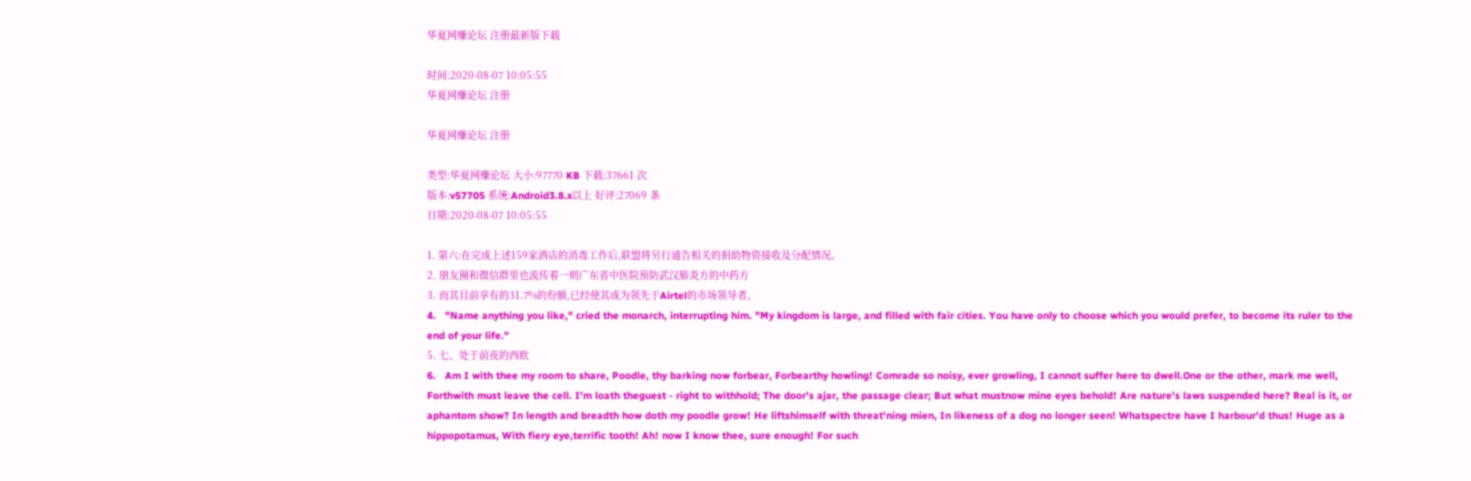华夏网赚论坛 注册最新版下载

时间:2020-08-07 10:05:55
华夏网赚论坛 注册

华夏网赚论坛 注册

类型:华夏网赚论坛 大小:97770 KB 下载:37661 次
版本:v57705 系统:Android3.8.x以上 好评:27069 条
日期:2020-08-07 10:05:55

1. 第六:在完成上述159家酒店的消毒工作后,联盟将另行通告相关的捐助物资接收及分配情况。
2. 朋友圈和微信群里也流传着一则广东省中医院预防武汉肺炎方的中药方
3. 而其目前享有的31.7%的份额,已经使其成为领先于Airtel的市场领导者。
4.   "Name anything you like," cried the monarch, interrupting him. "My kingdom is large, and filled with fair cities. You have only to choose which you would prefer, to become its ruler to the end of your life."
5. 七、处于前夜的西欧
6.   Am I with thee my room to share, Poodle, thy barking now forbear, Forbearthy howling! Comrade so noisy, ever growling, I cannot suffer here to dwell.One or the other, mark me well, Forthwith must leave the cell. I'm loath theguest - right to withhold; The door's ajar, the passage clear; But what mustnow mine eyes behold! Are nature's laws suspended here? Real is it, or aphantom show? In length and breadth how doth my poodle grow! He liftshimself with threat'ning mien, In likeness of a dog no longer seen! Whatspectre have I harbour'd thus! Huge as a hippopotamus, With fiery eye,terrific tooth! Ah! now I know thee, sure enough! For such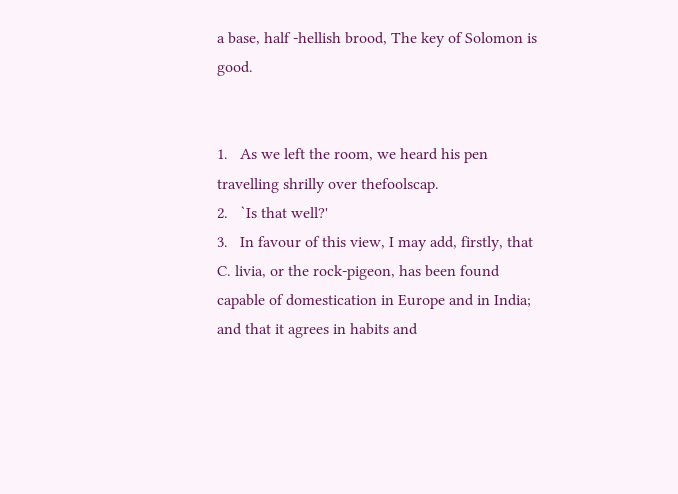a base, half -hellish brood, The key of Solomon is good.


1.   As we left the room, we heard his pen travelling shrilly over thefoolscap.
2.   `Is that well?'
3.   In favour of this view, I may add, firstly, that C. livia, or the rock-pigeon, has been found capable of domestication in Europe and in India; and that it agrees in habits and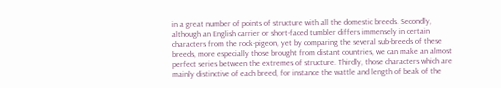in a great number of points of structure with all the domestic breeds. Secondly, although an English carrier or short-faced tumbler differs immensely in certain characters from the rock-pigeon, yet by comparing the several sub-breeds of these breeds, more especially those brought from distant countries, we can make an almost perfect series between the extremes of structure. Thirdly, those characters which are mainly distinctive of each breed, for instance the wattle and length of beak of the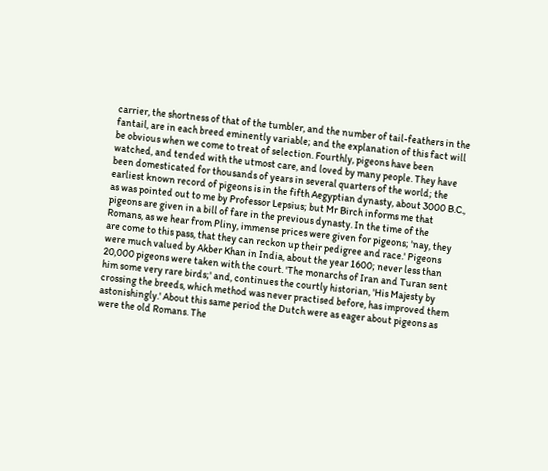carrier, the shortness of that of the tumbler, and the number of tail-feathers in the fantail, are in each breed eminently variable; and the explanation of this fact will be obvious when we come to treat of selection. Fourthly, pigeons have been watched, and tended with the utmost care, and loved by many people. They have been domesticated for thousands of years in several quarters of the world; the earliest known record of pigeons is in the fifth Aegyptian dynasty, about 3000 B.C., as was pointed out to me by Professor Lepsius; but Mr Birch informs me that pigeons are given in a bill of fare in the previous dynasty. In the time of the Romans, as we hear from Pliny, immense prices were given for pigeons; 'nay, they are come to this pass, that they can reckon up their pedigree and race.' Pigeons were much valued by Akber Khan in India, about the year 1600; never less than 20,000 pigeons were taken with the court. 'The monarchs of Iran and Turan sent him some very rare birds;' and, continues the courtly historian, 'His Majesty by crossing the breeds, which method was never practised before, has improved them astonishingly.' About this same period the Dutch were as eager about pigeons as were the old Romans. The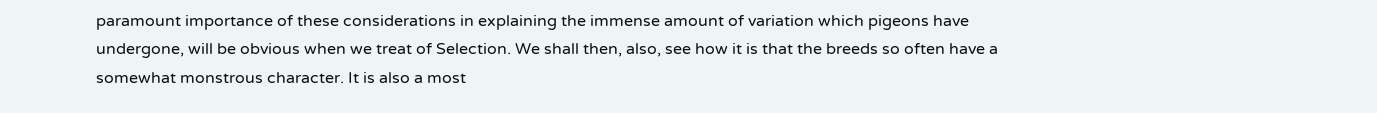paramount importance of these considerations in explaining the immense amount of variation which pigeons have undergone, will be obvious when we treat of Selection. We shall then, also, see how it is that the breeds so often have a somewhat monstrous character. It is also a most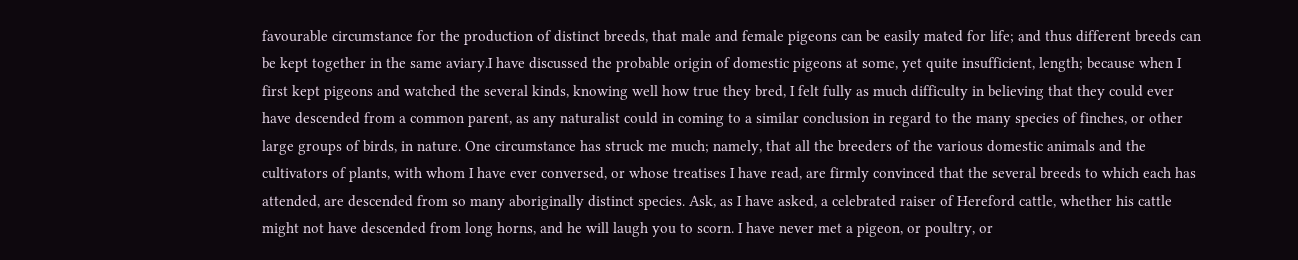favourable circumstance for the production of distinct breeds, that male and female pigeons can be easily mated for life; and thus different breeds can be kept together in the same aviary.I have discussed the probable origin of domestic pigeons at some, yet quite insufficient, length; because when I first kept pigeons and watched the several kinds, knowing well how true they bred, I felt fully as much difficulty in believing that they could ever have descended from a common parent, as any naturalist could in coming to a similar conclusion in regard to the many species of finches, or other large groups of birds, in nature. One circumstance has struck me much; namely, that all the breeders of the various domestic animals and the cultivators of plants, with whom I have ever conversed, or whose treatises I have read, are firmly convinced that the several breeds to which each has attended, are descended from so many aboriginally distinct species. Ask, as I have asked, a celebrated raiser of Hereford cattle, whether his cattle might not have descended from long horns, and he will laugh you to scorn. I have never met a pigeon, or poultry, or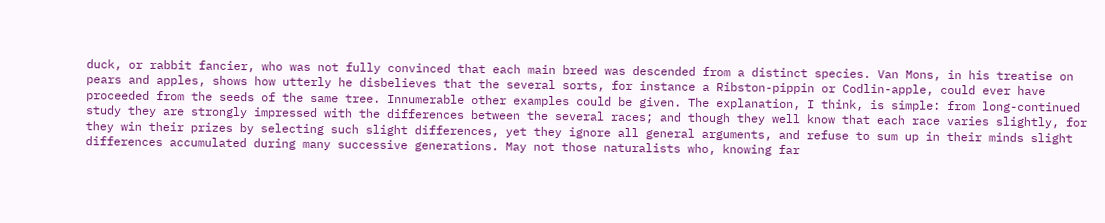duck, or rabbit fancier, who was not fully convinced that each main breed was descended from a distinct species. Van Mons, in his treatise on pears and apples, shows how utterly he disbelieves that the several sorts, for instance a Ribston-pippin or Codlin-apple, could ever have proceeded from the seeds of the same tree. Innumerable other examples could be given. The explanation, I think, is simple: from long-continued study they are strongly impressed with the differences between the several races; and though they well know that each race varies slightly, for they win their prizes by selecting such slight differences, yet they ignore all general arguments, and refuse to sum up in their minds slight differences accumulated during many successive generations. May not those naturalists who, knowing far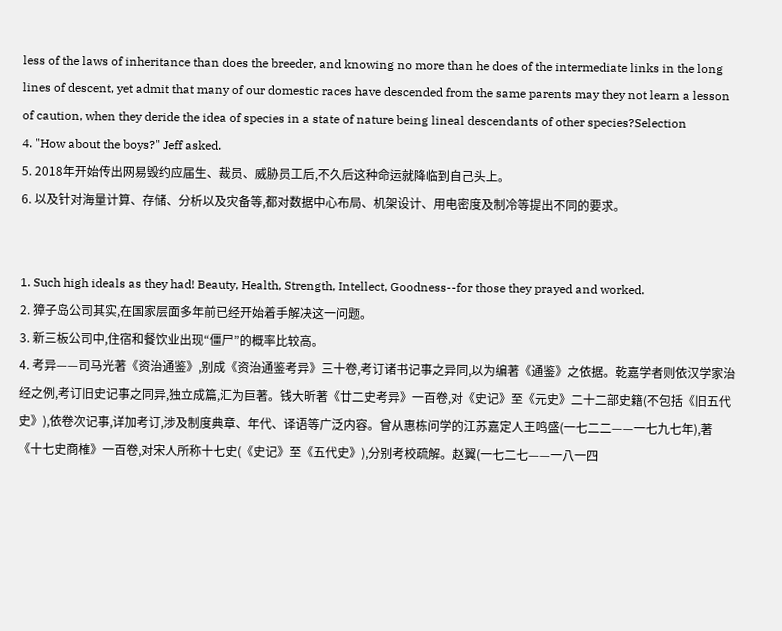less of the laws of inheritance than does the breeder, and knowing no more than he does of the intermediate links in the long lines of descent, yet admit that many of our domestic races have descended from the same parents may they not learn a lesson of caution, when they deride the idea of species in a state of nature being lineal descendants of other species?Selection
4. "How about the boys?" Jeff asked.
5. 2018年开始传出网易毁约应届生、裁员、威胁员工后,不久后这种命运就降临到自己头上。
6. 以及针对海量计算、存储、分析以及灾备等,都对数据中心布局、机架设计、用电密度及制冷等提出不同的要求。


1. Such high ideals as they had! Beauty, Health, Strength, Intellect, Goodness--for those they prayed and worked.
2. 獐子岛公司其实,在国家层面多年前已经开始着手解决这一问题。
3. 新三板公司中,住宿和餐饮业出现“僵尸”的概率比较高。
4. 考异——司马光著《资治通鉴》,别成《资治通鉴考异》三十卷,考订诸书记事之异同,以为编著《通鉴》之依据。乾嘉学者则依汉学家治经之例,考订旧史记事之同异,独立成篇,汇为巨著。钱大昕著《廿二史考异》一百卷,对《史记》至《元史》二十二部史籍(不包括《旧五代史》),依卷次记事,详加考订,涉及制度典章、年代、译语等广泛内容。曾从惠栋问学的江苏嘉定人王鸣盛(一七二二——一七九七年),著《十七史商榷》一百卷,对宋人所称十七史(《史记》至《五代史》),分别考校疏解。赵翼(一七二七——一八一四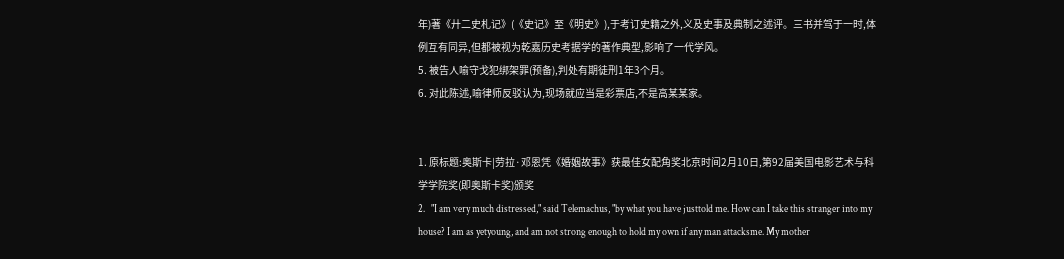年)著《廾二史札记》(《史记》至《明史》),于考订史籍之外,义及史事及典制之述评。三书并驾于一时,体例互有同异,但都被视为乾嘉历史考据学的著作典型,影响了一代学风。
5. 被告人喻守戈犯绑架罪(预备),判处有期徒刑1年3个月。
6. 对此陈述,喻律师反驳认为,现场就应当是彩票店,不是高某某家。


1. 原标题:奥斯卡|劳拉·邓恩凭《婚姻故事》获最佳女配角奖北京时间2月10日,第92届美国电影艺术与科学学院奖(即奥斯卡奖)颁奖
2.   "I am very much distressed," said Telemachus, "by what you have justtold me. How can I take this stranger into my house? I am as yetyoung, and am not strong enough to hold my own if any man attacksme. My mother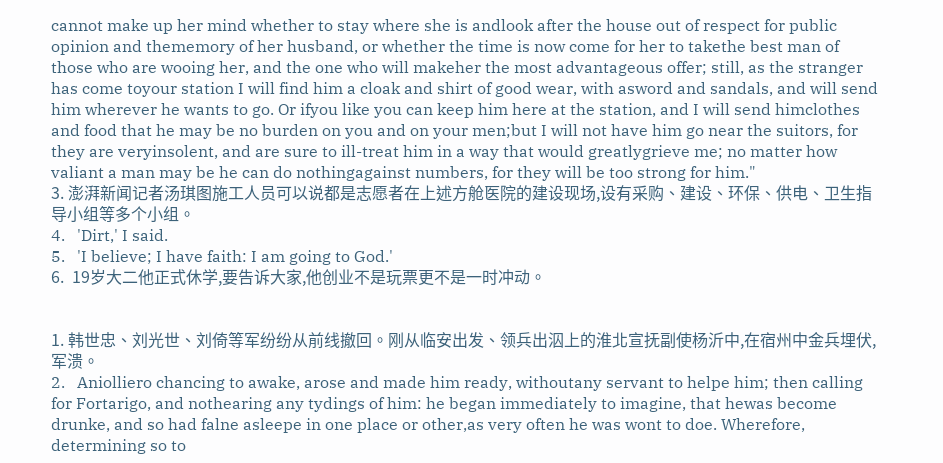cannot make up her mind whether to stay where she is andlook after the house out of respect for public opinion and thememory of her husband, or whether the time is now come for her to takethe best man of those who are wooing her, and the one who will makeher the most advantageous offer; still, as the stranger has come toyour station I will find him a cloak and shirt of good wear, with asword and sandals, and will send him wherever he wants to go. Or ifyou like you can keep him here at the station, and I will send himclothes and food that he may be no burden on you and on your men;but I will not have him go near the suitors, for they are veryinsolent, and are sure to ill-treat him in a way that would greatlygrieve me; no matter how valiant a man may be he can do nothingagainst numbers, for they will be too strong for him."
3. 澎湃新闻记者汤琪图施工人员可以说都是志愿者在上述方舱医院的建设现场,设有采购、建设、环保、供电、卫生指导小组等多个小组。
4.   'Dirt,' I said.
5.   'I believe; I have faith: I am going to God.'
6.  19岁大二他正式休学,要告诉大家,他创业不是玩票更不是一时冲动。


1. 韩世忠、刘光世、刘倚等军纷纷从前线撤回。刚从临安出发、领兵出泅上的淮北宣抚副使杨沂中,在宿州中金兵埋伏,军溃。
2.   Aniolliero chancing to awake, arose and made him ready, withoutany servant to helpe him; then calling for Fortarigo, and nothearing any tydings of him: he began immediately to imagine, that hewas become drunke, and so had falne asleepe in one place or other,as very often he was wont to doe. Wherefore, determining so to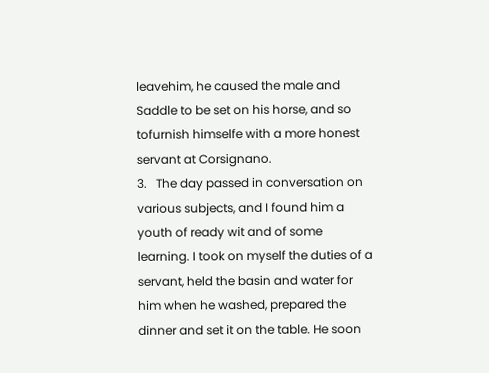leavehim, he caused the male and Saddle to be set on his horse, and so tofurnish himselfe with a more honest servant at Corsignano.
3.   The day passed in conversation on various subjects, and I found him a youth of ready wit and of some learning. I took on myself the duties of a servant, held the basin and water for him when he washed, prepared the dinner and set it on the table. He soon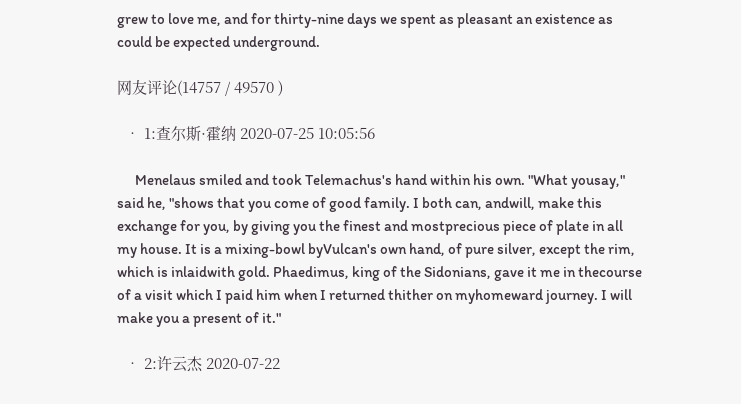grew to love me, and for thirty-nine days we spent as pleasant an existence as could be expected underground.

网友评论(14757 / 49570 )

  • 1:查尔斯·霍纳 2020-07-25 10:05:56

      Menelaus smiled and took Telemachus's hand within his own. "What yousay," said he, "shows that you come of good family. I both can, andwill, make this exchange for you, by giving you the finest and mostprecious piece of plate in all my house. It is a mixing-bowl byVulcan's own hand, of pure silver, except the rim, which is inlaidwith gold. Phaedimus, king of the Sidonians, gave it me in thecourse of a visit which I paid him when I returned thither on myhomeward journey. I will make you a present of it."

  • 2:许云杰 2020-07-22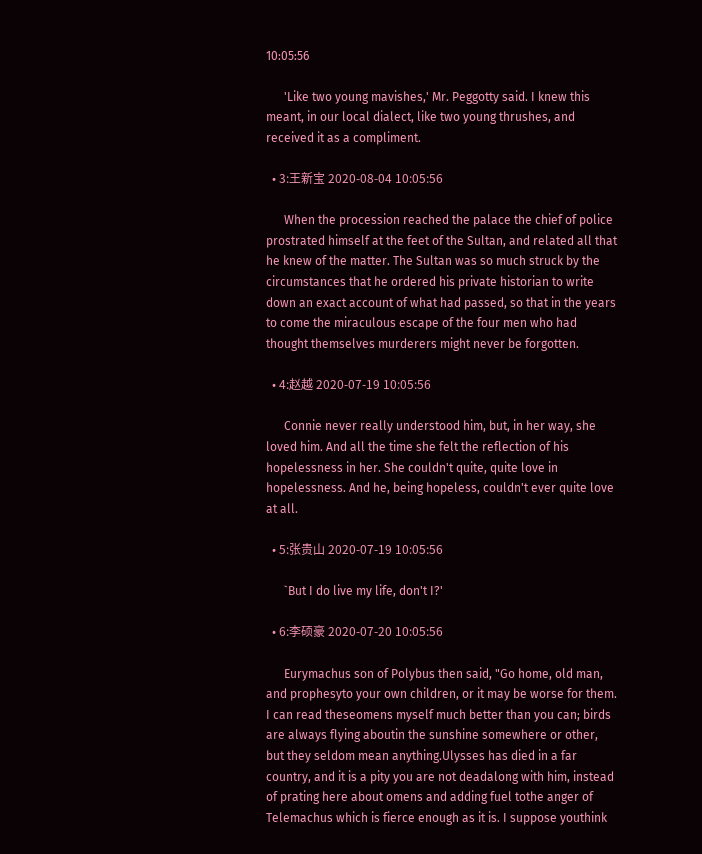10:05:56

      'Like two young mavishes,' Mr. Peggotty said. I knew this meant, in our local dialect, like two young thrushes, and received it as a compliment.

  • 3:王新宝 2020-08-04 10:05:56

      When the procession reached the palace the chief of police prostrated himself at the feet of the Sultan, and related all that he knew of the matter. The Sultan was so much struck by the circumstances that he ordered his private historian to write down an exact account of what had passed, so that in the years to come the miraculous escape of the four men who had thought themselves murderers might never be forgotten.

  • 4:赵越 2020-07-19 10:05:56

      Connie never really understood him, but, in her way, she loved him. And all the time she felt the reflection of his hopelessness in her. She couldn't quite, quite love in hopelessness. And he, being hopeless, couldn't ever quite love at all.

  • 5:张贵山 2020-07-19 10:05:56

      `But I do live my life, don't I?'

  • 6:李硕豪 2020-07-20 10:05:56

      Eurymachus son of Polybus then said, "Go home, old man, and prophesyto your own children, or it may be worse for them. I can read theseomens myself much better than you can; birds are always flying aboutin the sunshine somewhere or other, but they seldom mean anything.Ulysses has died in a far country, and it is a pity you are not deadalong with him, instead of prating here about omens and adding fuel tothe anger of Telemachus which is fierce enough as it is. I suppose youthink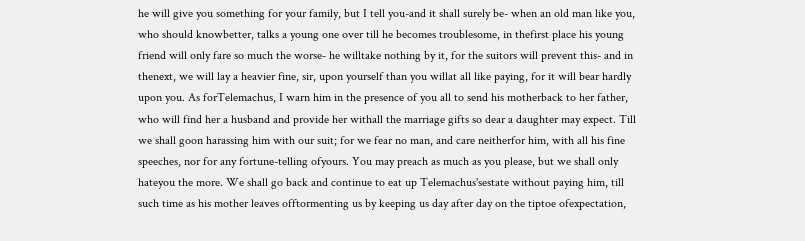he will give you something for your family, but I tell you-and it shall surely be- when an old man like you, who should knowbetter, talks a young one over till he becomes troublesome, in thefirst place his young friend will only fare so much the worse- he willtake nothing by it, for the suitors will prevent this- and in thenext, we will lay a heavier fine, sir, upon yourself than you willat all like paying, for it will bear hardly upon you. As forTelemachus, I warn him in the presence of you all to send his motherback to her father, who will find her a husband and provide her withall the marriage gifts so dear a daughter may expect. Till we shall goon harassing him with our suit; for we fear no man, and care neitherfor him, with all his fine speeches, nor for any fortune-telling ofyours. You may preach as much as you please, but we shall only hateyou the more. We shall go back and continue to eat up Telemachus'sestate without paying him, till such time as his mother leaves offtormenting us by keeping us day after day on the tiptoe ofexpectation,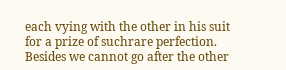each vying with the other in his suit for a prize of suchrare perfection. Besides we cannot go after the other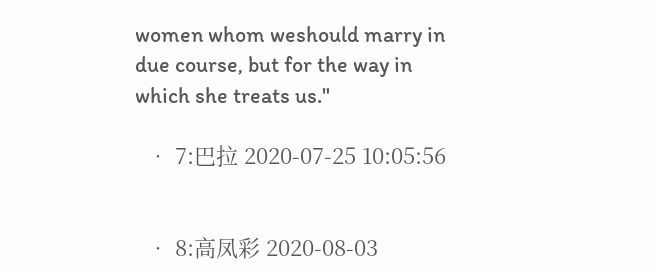women whom weshould marry in due course, but for the way in which she treats us."

  • 7:巴拉 2020-07-25 10:05:56


  • 8:高凤彩 2020-08-03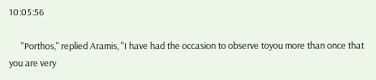10:05:56

      "Porthos," replied Aramis, "I have had the occasion to observe toyou more than once that you are very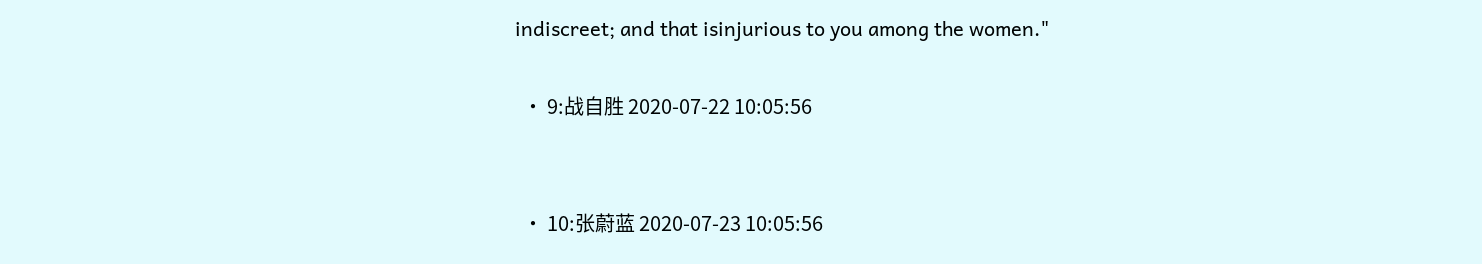indiscreet; and that isinjurious to you among the women."

  • 9:战自胜 2020-07-22 10:05:56


  • 10:张蔚蓝 2020-07-23 10:05:56